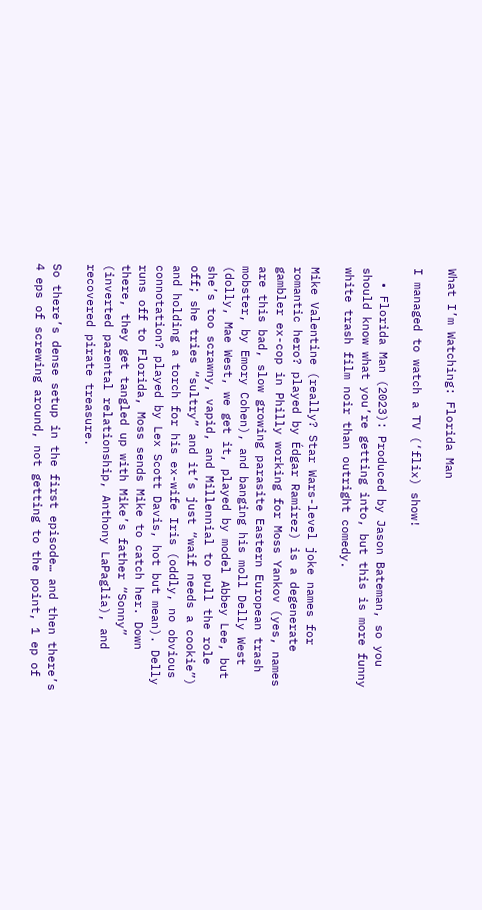What I’m Watching: Florida Man

I managed to watch a TV (‘flix) show!

  • Florida Man (2023): Produced by Jason Bateman, so you should know what you’re getting into, but this is more funny white trash film noir than outright comedy.

Mike Valentine (really? Star Wars-level joke names for romantic hero? played by Édgar Ramírez) is a degenerate gambler ex-cop in Philly working for Moss Yankov (yes, names are this bad, slow growing parasite Eastern European trash mobster, by Emory Cohen), and banging his moll Delly West (dolly, Mae West, we get it, played by model Abbey Lee, but she’s too scrawny, vapid, and Millennial to pull the role off; she tries “sultry” and it’s just “waif needs a cookie”) and holding a torch for his ex-wife Iris (oddly, no obvious connotation? played by Lex Scott Davis, hot but mean). Delly runs off to Florida, Moss sends Mike to catch her. Down there, they get tangled up with Mike’s father “Sonny” (inverted parental relationship, Anthony LaPaglia), and recovered pirate treasure.

So there’s dense setup in the first episode… and then there’s 4 eps of screwing around, not getting to the point, 1 ep of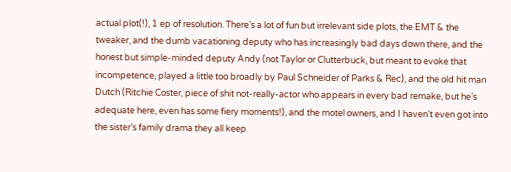actual plot(!), 1 ep of resolution. There’s a lot of fun but irrelevant side plots, the EMT & the tweaker, and the dumb vacationing deputy who has increasingly bad days down there, and the honest but simple-minded deputy Andy (not Taylor or Clutterbuck, but meant to evoke that incompetence, played a little too broadly by Paul Schneider of Parks & Rec), and the old hit man Dutch (Ritchie Coster, piece of shit not-really-actor who appears in every bad remake, but he’s adequate here, even has some fiery moments!), and the motel owners, and I haven’t even got into the sister’s family drama they all keep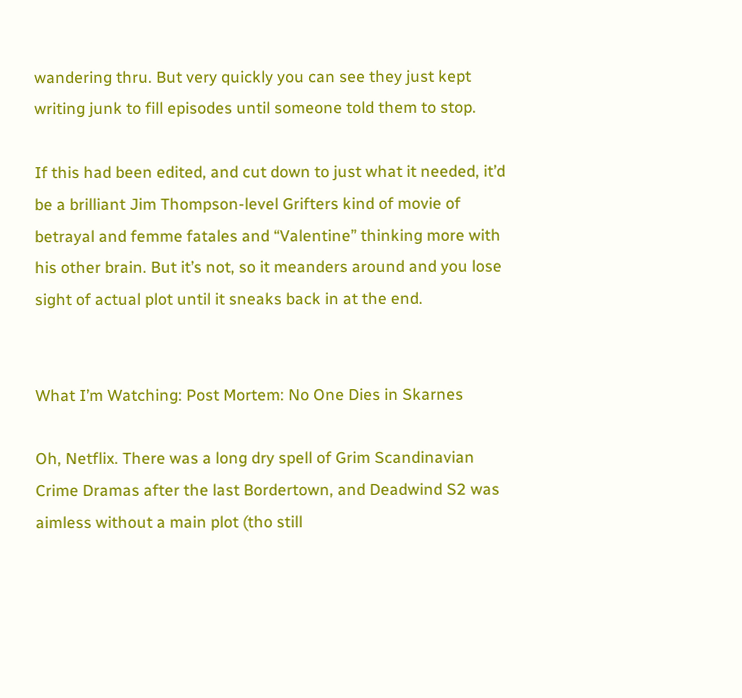wandering thru. But very quickly you can see they just kept writing junk to fill episodes until someone told them to stop.

If this had been edited, and cut down to just what it needed, it’d be a brilliant Jim Thompson-level Grifters kind of movie of betrayal and femme fatales and “Valentine” thinking more with his other brain. But it’s not, so it meanders around and you lose sight of actual plot until it sneaks back in at the end.


What I’m Watching: Post Mortem: No One Dies in Skarnes

Oh, Netflix. There was a long dry spell of Grim Scandinavian Crime Dramas after the last Bordertown, and Deadwind S2 was aimless without a main plot (tho still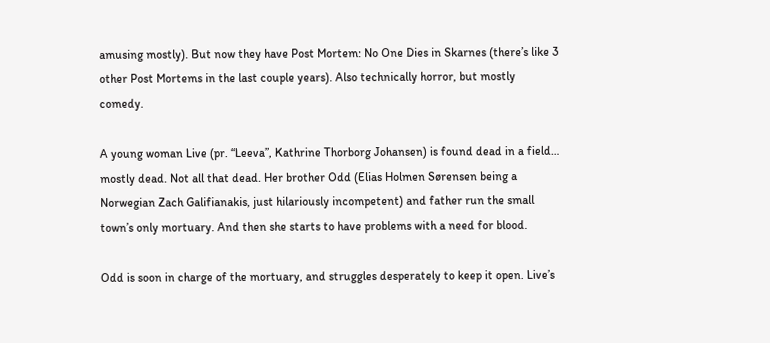amusing mostly). But now they have Post Mortem: No One Dies in Skarnes (there’s like 3 other Post Mortems in the last couple years). Also technically horror, but mostly comedy.

A young woman Live (pr. “Leeva”, Kathrine Thorborg Johansen) is found dead in a field… mostly dead. Not all that dead. Her brother Odd (Elias Holmen Sørensen being a Norwegian Zach Galifianakis, just hilariously incompetent) and father run the small town’s only mortuary. And then she starts to have problems with a need for blood.

Odd is soon in charge of the mortuary, and struggles desperately to keep it open. Live’s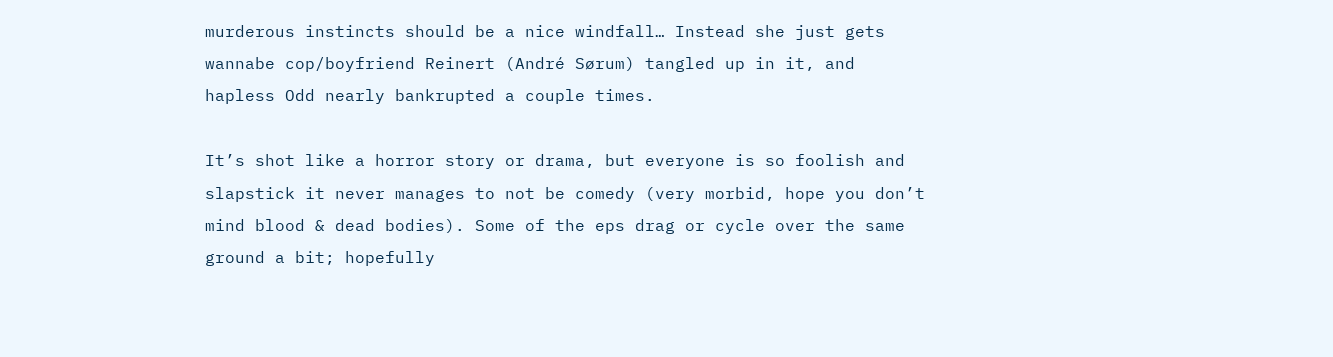murderous instincts should be a nice windfall… Instead she just gets wannabe cop/boyfriend Reinert (André Sørum) tangled up in it, and hapless Odd nearly bankrupted a couple times.

It’s shot like a horror story or drama, but everyone is so foolish and slapstick it never manages to not be comedy (very morbid, hope you don’t mind blood & dead bodies). Some of the eps drag or cycle over the same ground a bit; hopefully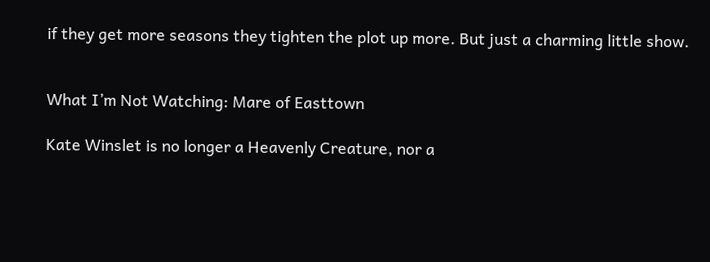if they get more seasons they tighten the plot up more. But just a charming little show.


What I’m Not Watching: Mare of Easttown

Kate Winslet is no longer a Heavenly Creature, nor a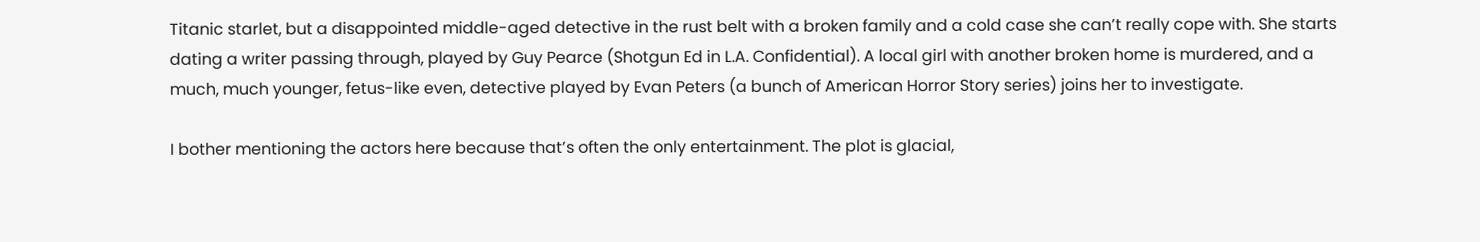Titanic starlet, but a disappointed middle-aged detective in the rust belt with a broken family and a cold case she can’t really cope with. She starts dating a writer passing through, played by Guy Pearce (Shotgun Ed in L.A. Confidential). A local girl with another broken home is murdered, and a much, much younger, fetus-like even, detective played by Evan Peters (a bunch of American Horror Story series) joins her to investigate.

I bother mentioning the actors here because that’s often the only entertainment. The plot is glacial,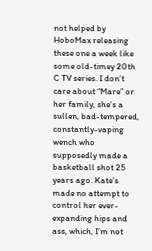not helped by HoboMax releasing these one a week like some old-timey 20th C TV series. I don’t care about “Mare” or her family, she’s a sullen, bad-tempered, constantly-vaping wench who supposedly made a basketball shot 25 years ago. Kate’s made no attempt to control her ever-expanding hips and ass, which, I’m not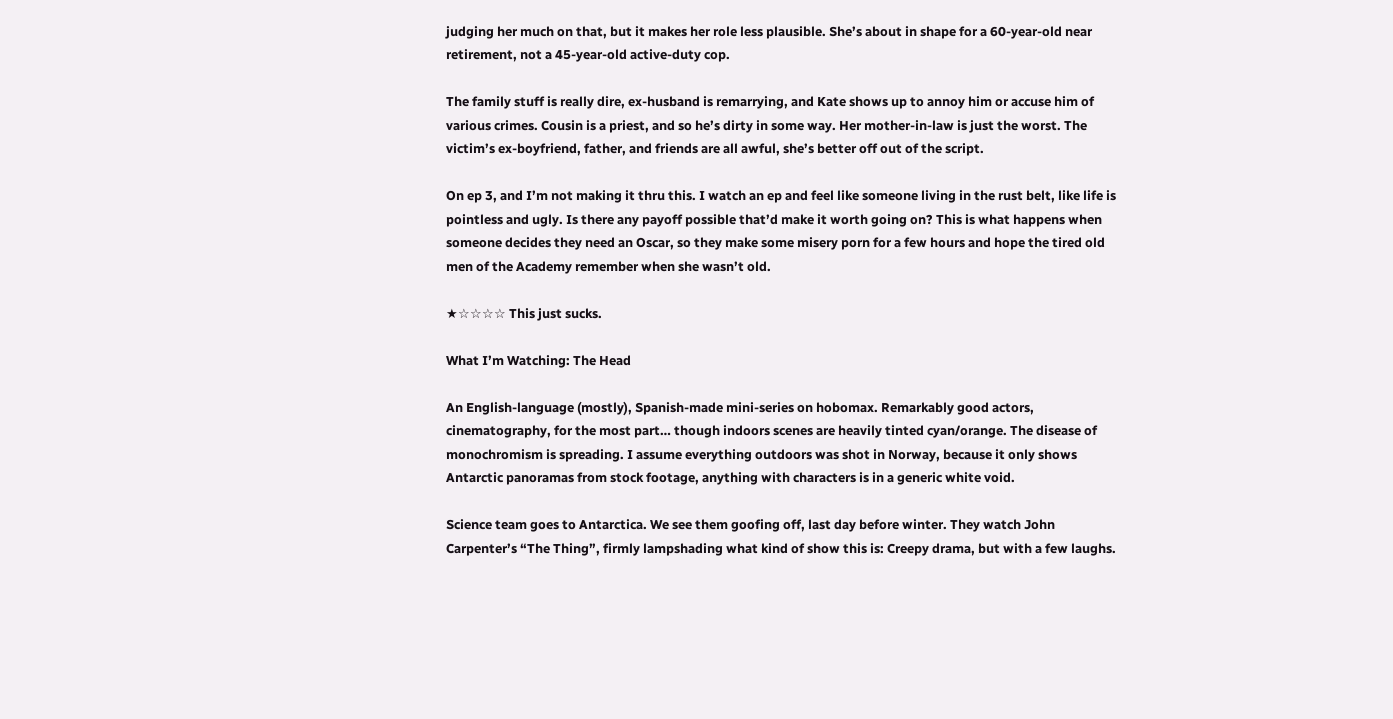judging her much on that, but it makes her role less plausible. She’s about in shape for a 60-year-old near retirement, not a 45-year-old active-duty cop.

The family stuff is really dire, ex-husband is remarrying, and Kate shows up to annoy him or accuse him of various crimes. Cousin is a priest, and so he’s dirty in some way. Her mother-in-law is just the worst. The victim’s ex-boyfriend, father, and friends are all awful, she’s better off out of the script.

On ep 3, and I’m not making it thru this. I watch an ep and feel like someone living in the rust belt, like life is pointless and ugly. Is there any payoff possible that’d make it worth going on? This is what happens when someone decides they need an Oscar, so they make some misery porn for a few hours and hope the tired old men of the Academy remember when she wasn’t old.

★☆☆☆☆ This just sucks.

What I’m Watching: The Head

An English-language (mostly), Spanish-made mini-series on hobomax. Remarkably good actors, cinematography, for the most part… though indoors scenes are heavily tinted cyan/orange. The disease of monochromism is spreading. I assume everything outdoors was shot in Norway, because it only shows Antarctic panoramas from stock footage, anything with characters is in a generic white void.

Science team goes to Antarctica. We see them goofing off, last day before winter. They watch John Carpenter’s “The Thing”, firmly lampshading what kind of show this is: Creepy drama, but with a few laughs.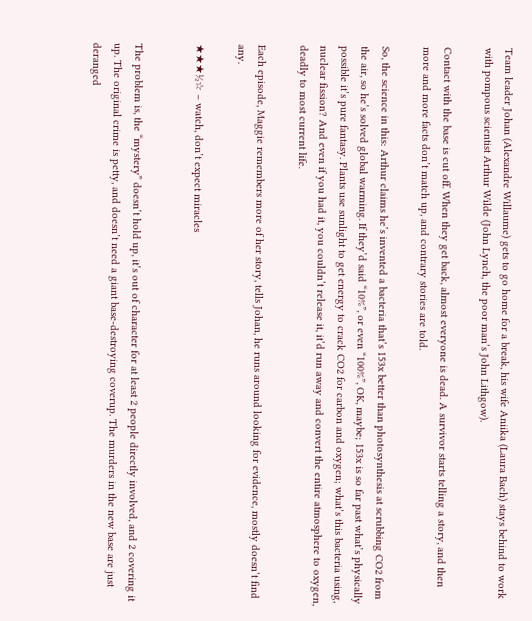Team leader Johan (Alexandre Willaume) gets to go home for a break, his wife Aniika (Laura Bach) stays behind to work with pompous scientist Arthur Wilde (John Lynch, the poor man’s John Lithgow).

Contact with the base is cut off. When they get back, almost everyone is dead. A survivor starts telling a story, and then more and more facts don’t match up, and contrary stories are told.

So, the science in this: Arthur claims he’s invented a bacteria that’s 153x better than photosynthesis at scrubbing CO2 from the air, so he’s solved global warming. If they’d said “10%”, or even “100%”, OK, maybe; 153x is so far past what’s physically possible it’s pure fantasy. Plants use sunlight to get energy to crack CO2 for carbon and oxygen; what’s this bacteria using, nuclear fission? And even if you had it, you couldn’t release it, it’d run away and convert the entire atmosphere to oxygen, deadly to most current life.

Each episode, Maggie remembers more of her story, tells Johan, he runs around looking for evidence, mostly doesn’t find any.

★★★½☆ – watch, don’t expect miracles


The problem is, the “mystery” doesn’t hold up, it’s out of character for at least 2 people directly involved, and 2 covering it up. The original crime is petty, and doesn’t need a giant base-destroying coverup. The murders in the new base are just deranged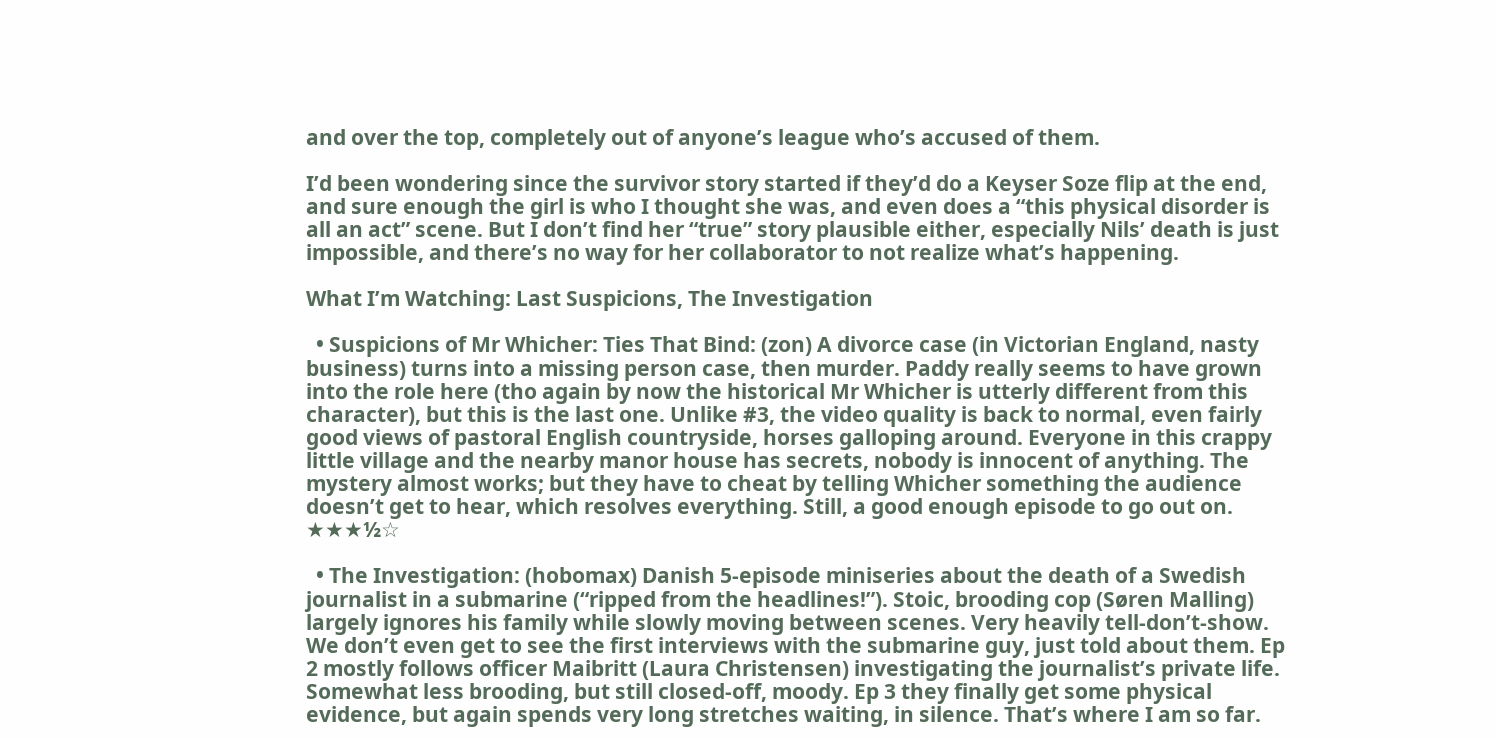and over the top, completely out of anyone’s league who’s accused of them.

I’d been wondering since the survivor story started if they’d do a Keyser Soze flip at the end, and sure enough the girl is who I thought she was, and even does a “this physical disorder is all an act” scene. But I don’t find her “true” story plausible either, especially Nils’ death is just impossible, and there’s no way for her collaborator to not realize what’s happening.

What I’m Watching: Last Suspicions, The Investigation

  • Suspicions of Mr Whicher: Ties That Bind: (zon) A divorce case (in Victorian England, nasty business) turns into a missing person case, then murder. Paddy really seems to have grown into the role here (tho again by now the historical Mr Whicher is utterly different from this character), but this is the last one. Unlike #3, the video quality is back to normal, even fairly good views of pastoral English countryside, horses galloping around. Everyone in this crappy little village and the nearby manor house has secrets, nobody is innocent of anything. The mystery almost works; but they have to cheat by telling Whicher something the audience doesn’t get to hear, which resolves everything. Still, a good enough episode to go out on. ★★★½☆

  • The Investigation: (hobomax) Danish 5-episode miniseries about the death of a Swedish journalist in a submarine (“ripped from the headlines!”). Stoic, brooding cop (Søren Malling) largely ignores his family while slowly moving between scenes. Very heavily tell-don’t-show. We don’t even get to see the first interviews with the submarine guy, just told about them. Ep 2 mostly follows officer Maibritt (Laura Christensen) investigating the journalist’s private life. Somewhat less brooding, but still closed-off, moody. Ep 3 they finally get some physical evidence, but again spends very long stretches waiting, in silence. That’s where I am so far.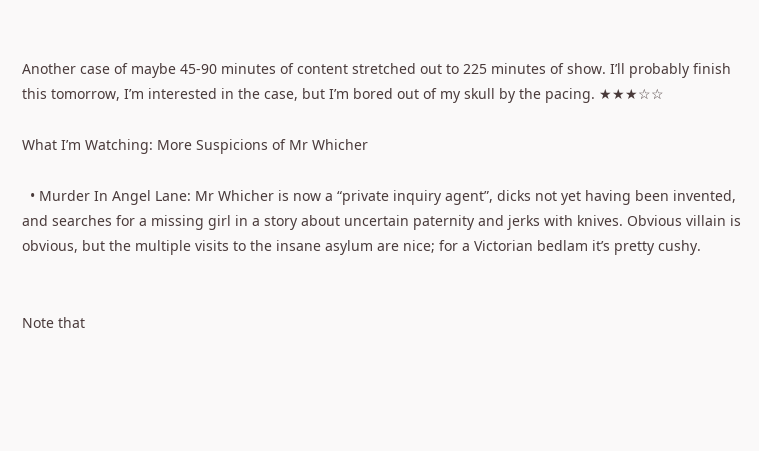Another case of maybe 45-90 minutes of content stretched out to 225 minutes of show. I’ll probably finish this tomorrow, I’m interested in the case, but I’m bored out of my skull by the pacing. ★★★☆☆

What I’m Watching: More Suspicions of Mr Whicher

  • Murder In Angel Lane: Mr Whicher is now a “private inquiry agent”, dicks not yet having been invented, and searches for a missing girl in a story about uncertain paternity and jerks with knives. Obvious villain is obvious, but the multiple visits to the insane asylum are nice; for a Victorian bedlam it’s pretty cushy.


Note that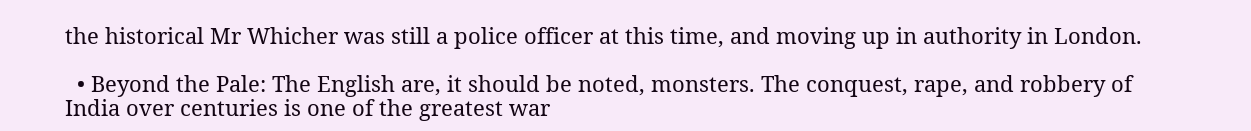the historical Mr Whicher was still a police officer at this time, and moving up in authority in London.

  • Beyond the Pale: The English are, it should be noted, monsters. The conquest, rape, and robbery of India over centuries is one of the greatest war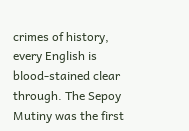crimes of history, every English is blood-stained clear through. The Sepoy Mutiny was the first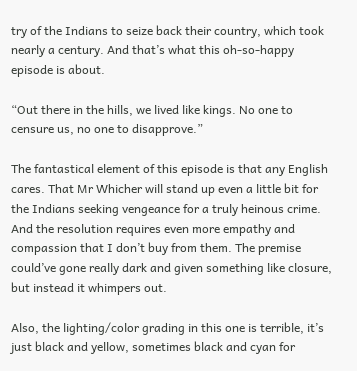try of the Indians to seize back their country, which took nearly a century. And that’s what this oh-so-happy episode is about.

“Out there in the hills, we lived like kings. No one to censure us, no one to disapprove.”

The fantastical element of this episode is that any English cares. That Mr Whicher will stand up even a little bit for the Indians seeking vengeance for a truly heinous crime. And the resolution requires even more empathy and compassion that I don’t buy from them. The premise could’ve gone really dark and given something like closure, but instead it whimpers out.

Also, the lighting/color grading in this one is terrible, it’s just black and yellow, sometimes black and cyan for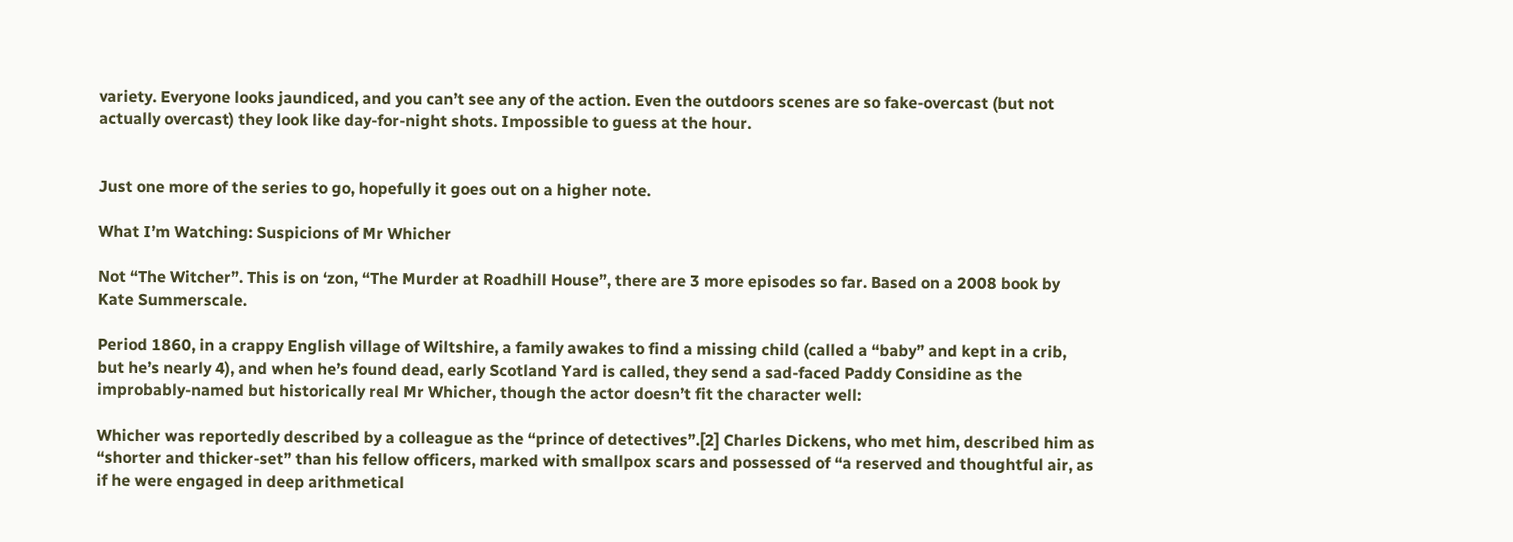variety. Everyone looks jaundiced, and you can’t see any of the action. Even the outdoors scenes are so fake-overcast (but not actually overcast) they look like day-for-night shots. Impossible to guess at the hour.


Just one more of the series to go, hopefully it goes out on a higher note.

What I’m Watching: Suspicions of Mr Whicher

Not “The Witcher”. This is on ‘zon, “The Murder at Roadhill House”, there are 3 more episodes so far. Based on a 2008 book by Kate Summerscale.

Period 1860, in a crappy English village of Wiltshire, a family awakes to find a missing child (called a “baby” and kept in a crib, but he’s nearly 4), and when he’s found dead, early Scotland Yard is called, they send a sad-faced Paddy Considine as the improbably-named but historically real Mr Whicher, though the actor doesn’t fit the character well:

Whicher was reportedly described by a colleague as the “prince of detectives”.[2] Charles Dickens, who met him, described him as “shorter and thicker-set” than his fellow officers, marked with smallpox scars and possessed of “a reserved and thoughtful air, as if he were engaged in deep arithmetical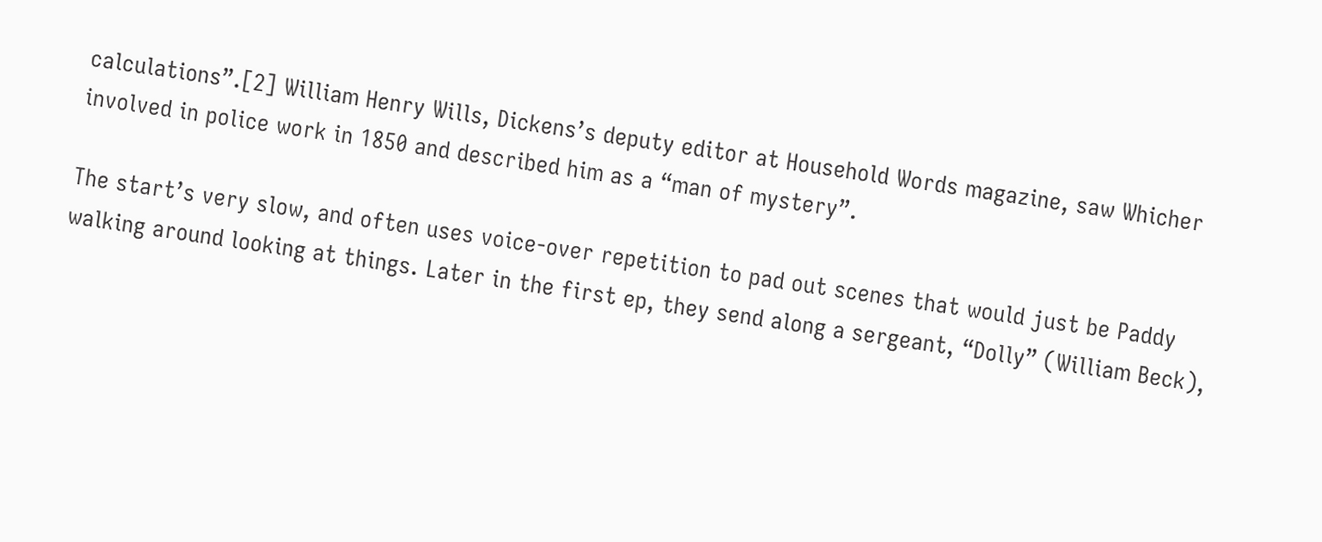calculations”.[2] William Henry Wills, Dickens’s deputy editor at Household Words magazine, saw Whicher involved in police work in 1850 and described him as a “man of mystery”.

The start’s very slow, and often uses voice-over repetition to pad out scenes that would just be Paddy walking around looking at things. Later in the first ep, they send along a sergeant, “Dolly” (William Beck),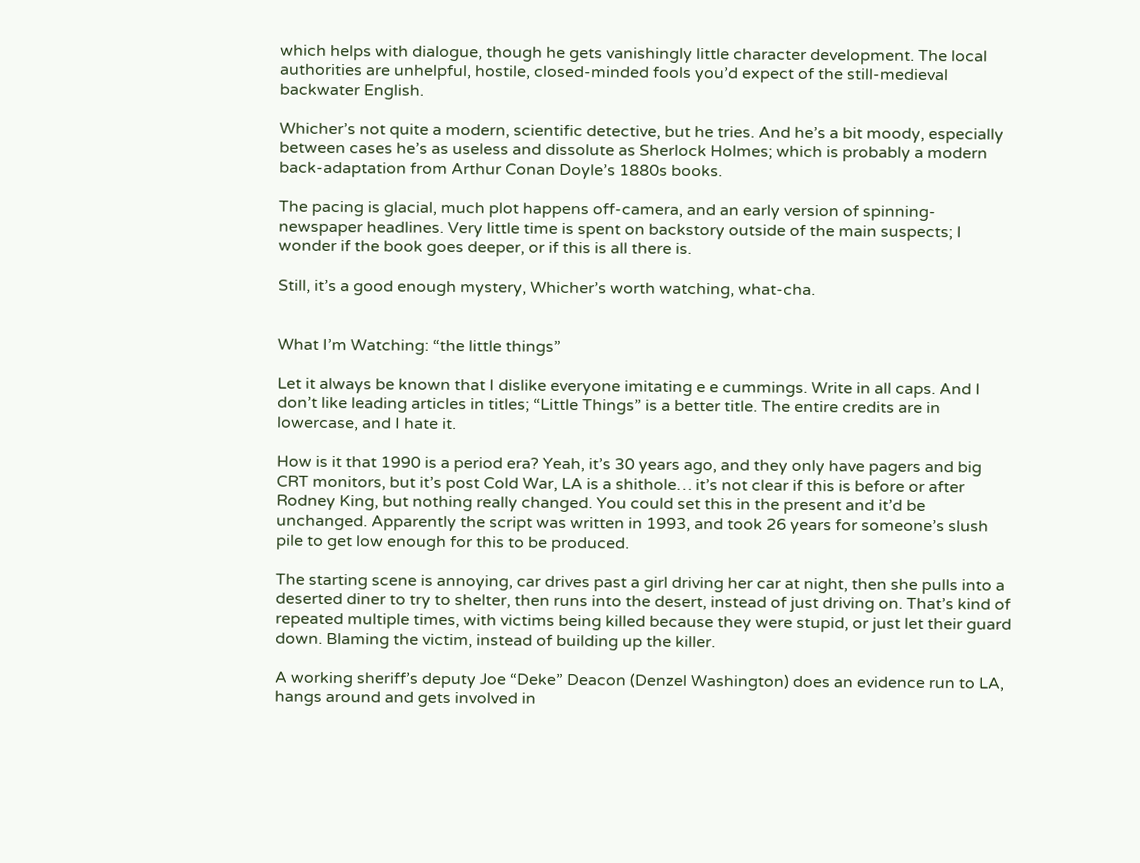which helps with dialogue, though he gets vanishingly little character development. The local authorities are unhelpful, hostile, closed-minded fools you’d expect of the still-medieval backwater English.

Whicher’s not quite a modern, scientific detective, but he tries. And he’s a bit moody, especially between cases he’s as useless and dissolute as Sherlock Holmes; which is probably a modern back-adaptation from Arthur Conan Doyle’s 1880s books.

The pacing is glacial, much plot happens off-camera, and an early version of spinning-newspaper headlines. Very little time is spent on backstory outside of the main suspects; I wonder if the book goes deeper, or if this is all there is.

Still, it’s a good enough mystery, Whicher’s worth watching, what-cha.


What I’m Watching: “the little things”

Let it always be known that I dislike everyone imitating e e cummings. Write in all caps. And I don’t like leading articles in titles; “Little Things” is a better title. The entire credits are in lowercase, and I hate it.

How is it that 1990 is a period era? Yeah, it’s 30 years ago, and they only have pagers and big CRT monitors, but it’s post Cold War, LA is a shithole… it’s not clear if this is before or after Rodney King, but nothing really changed. You could set this in the present and it’d be unchanged. Apparently the script was written in 1993, and took 26 years for someone’s slush pile to get low enough for this to be produced.

The starting scene is annoying, car drives past a girl driving her car at night, then she pulls into a deserted diner to try to shelter, then runs into the desert, instead of just driving on. That’s kind of repeated multiple times, with victims being killed because they were stupid, or just let their guard down. Blaming the victim, instead of building up the killer.

A working sheriff’s deputy Joe “Deke” Deacon (Denzel Washington) does an evidence run to LA, hangs around and gets involved in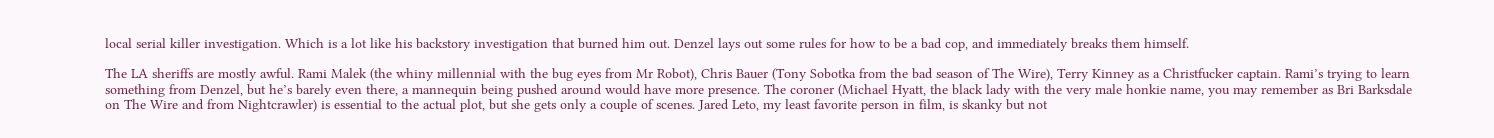local serial killer investigation. Which is a lot like his backstory investigation that burned him out. Denzel lays out some rules for how to be a bad cop, and immediately breaks them himself.

The LA sheriffs are mostly awful. Rami Malek (the whiny millennial with the bug eyes from Mr Robot), Chris Bauer (Tony Sobotka from the bad season of The Wire), Terry Kinney as a Christfucker captain. Rami’s trying to learn something from Denzel, but he’s barely even there, a mannequin being pushed around would have more presence. The coroner (Michael Hyatt, the black lady with the very male honkie name, you may remember as Bri Barksdale on The Wire and from Nightcrawler) is essential to the actual plot, but she gets only a couple of scenes. Jared Leto, my least favorite person in film, is skanky but not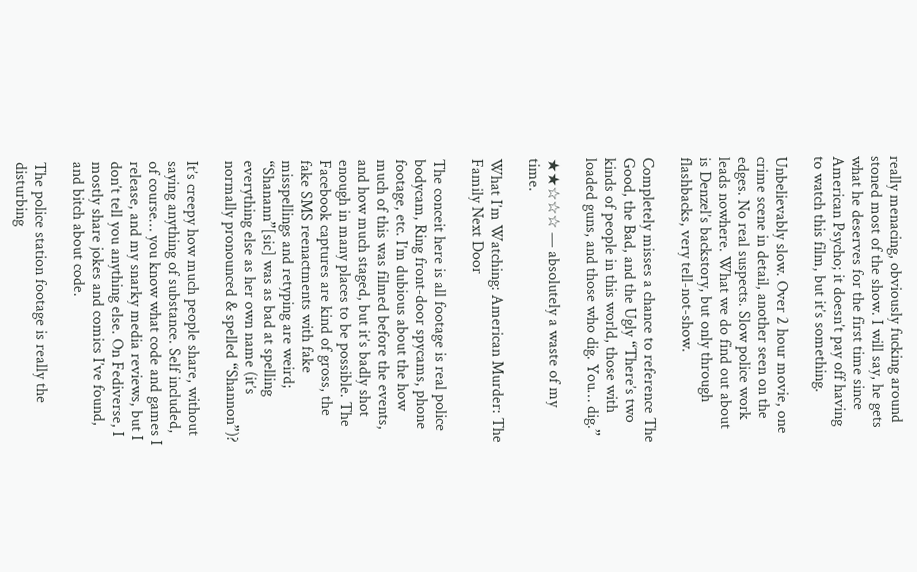really menacing, obviously fucking around stoned most of the show. I will say, he gets what he deserves for the first time since American Psycho; it doesn’t pay off having to watch this film, but it’s something.

Unbelievably slow. Over 2 hour movie, one crime scene in detail, another seen on the edges. No real suspects. Slow police work leads nowhere. What we do find out about is Denzel’s backstory, but only through flashbacks, very tell-not-show.

Completely misses a chance to reference The Good, the Bad, and the Ugly “There’s two kinds of people in this world, those with loaded guns, and those who dig. You… dig.”

★★☆☆☆ — absolutely a waste of my time.

What I’m Watching: American Murder: The Family Next Door

The conceit here is all footage is real police bodycam, Ring front-door spycams, phone footage, etc. I’m dubious about the how much of this was filmed before the events, and how much staged, but it’s badly shot enough in many places to be possible. The Facebook captures are kind of gross, the fake SMS reenactments with fake misspellings and retyping are weird; “Shanann”[sic] was as bad at spelling everything else as her own name (it’s normally pronounced & spelled “Shannon”)?

It’s creepy how much people share, without saying anything of substance. Self included, of course… you know what code and games I release, and my snarky media reviews, but I don’t tell you anything else. On Fediverse, I mostly share jokes and comics I’ve found, and bitch about code.

The police station footage is really the disturbing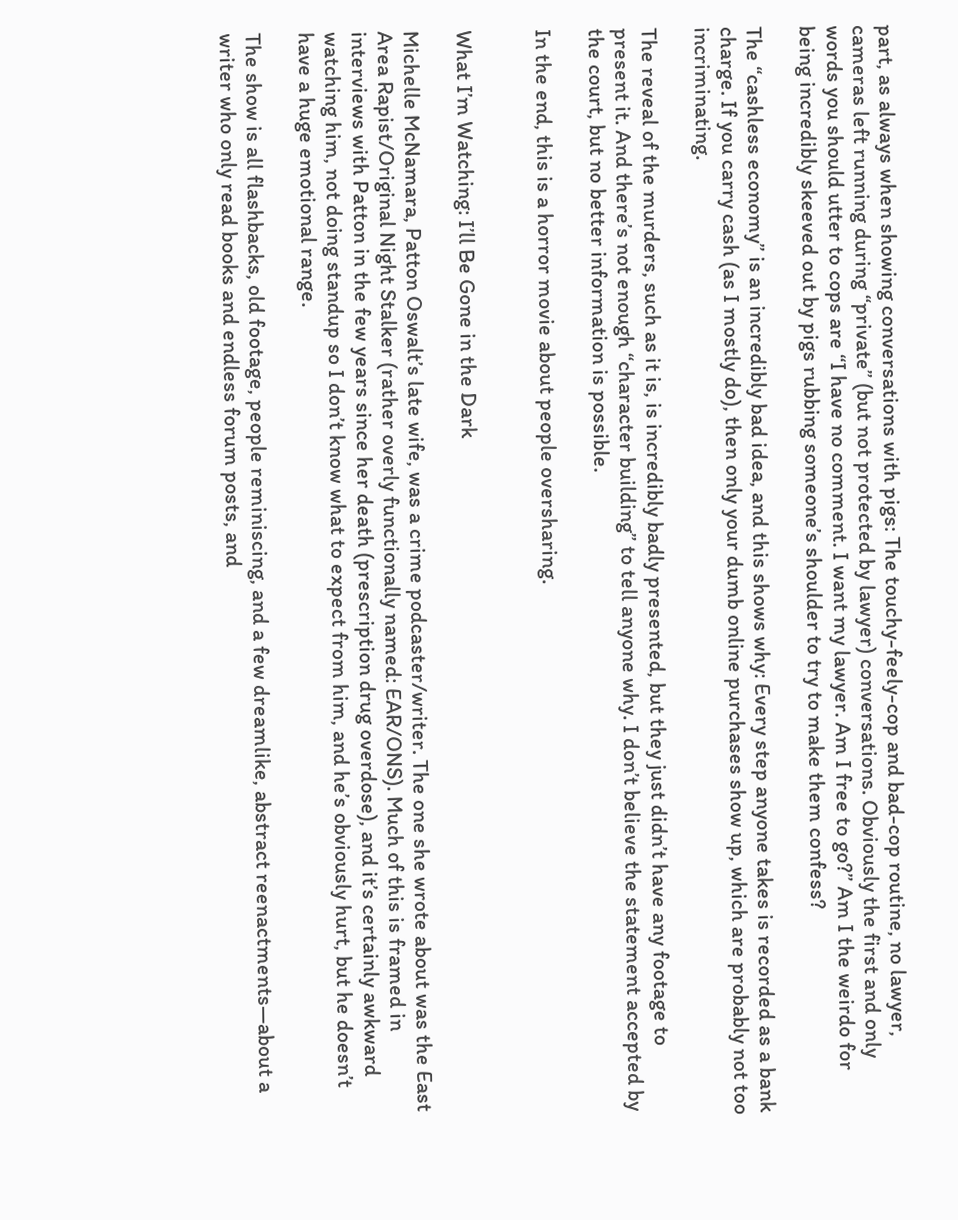part, as always when showing conversations with pigs: The touchy-feely-cop and bad-cop routine, no lawyer, cameras left running during “private” (but not protected by lawyer) conversations. Obviously the first and only words you should utter to cops are “I have no comment. I want my lawyer. Am I free to go?” Am I the weirdo for being incredibly skeeved out by pigs rubbing someone’s shoulder to try to make them confess?

The “cashless economy” is an incredibly bad idea, and this shows why: Every step anyone takes is recorded as a bank charge. If you carry cash (as I mostly do), then only your dumb online purchases show up, which are probably not too incriminating.

The reveal of the murders, such as it is, is incredibly badly presented, but they just didn’t have any footage to present it. And there’s not enough “character building” to tell anyone why. I don’t believe the statement accepted by the court, but no better information is possible.

In the end, this is a horror movie about people oversharing.


What I’m Watching: I’ll Be Gone in the Dark

Michelle McNamara, Patton Oswalt’s late wife, was a crime podcaster/writer. The one she wrote about was the East Area Rapist/Original Night Stalker (rather overly functionally named: EAR/ONS). Much of this is framed in interviews with Patton in the few years since her death (prescription drug overdose), and it’s certainly awkward watching him, not doing standup so I don’t know what to expect from him, and he’s obviously hurt, but he doesn’t have a huge emotional range.

The show is all flashbacks, old footage, people reminiscing, and a few dreamlike, abstract reenactments—about a writer who only read books and endless forum posts, and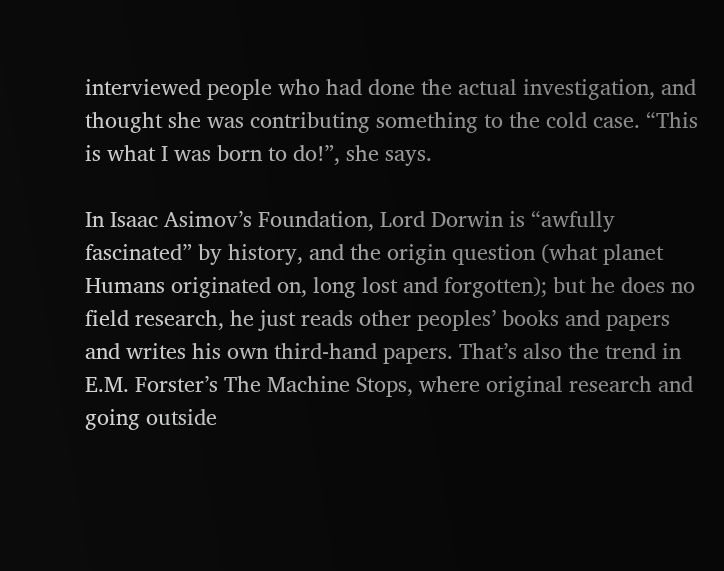interviewed people who had done the actual investigation, and thought she was contributing something to the cold case. “This is what I was born to do!”, she says.

In Isaac Asimov’s Foundation, Lord Dorwin is “awfully fascinated” by history, and the origin question (what planet Humans originated on, long lost and forgotten); but he does no field research, he just reads other peoples’ books and papers and writes his own third-hand papers. That’s also the trend in E.M. Forster’s The Machine Stops, where original research and going outside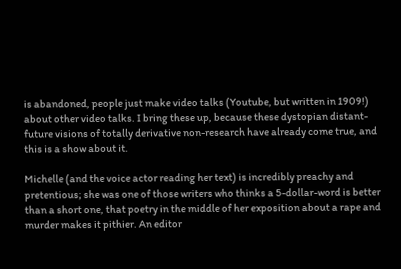is abandoned, people just make video talks (Youtube, but written in 1909!) about other video talks. I bring these up, because these dystopian distant-future visions of totally derivative non-research have already come true, and this is a show about it.

Michelle (and the voice actor reading her text) is incredibly preachy and pretentious; she was one of those writers who thinks a 5-dollar-word is better than a short one, that poetry in the middle of her exposition about a rape and murder makes it pithier. An editor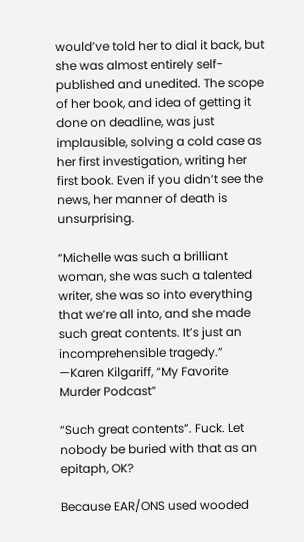would’ve told her to dial it back, but she was almost entirely self-published and unedited. The scope of her book, and idea of getting it done on deadline, was just implausible, solving a cold case as her first investigation, writing her first book. Even if you didn’t see the news, her manner of death is unsurprising.

“Michelle was such a brilliant woman, she was such a talented writer, she was so into everything that we’re all into, and she made such great contents. It’s just an incomprehensible tragedy.”
—Karen Kilgariff, “My Favorite Murder Podcast”

“Such great contents”. Fuck. Let nobody be buried with that as an epitaph, OK?

Because EAR/ONS used wooded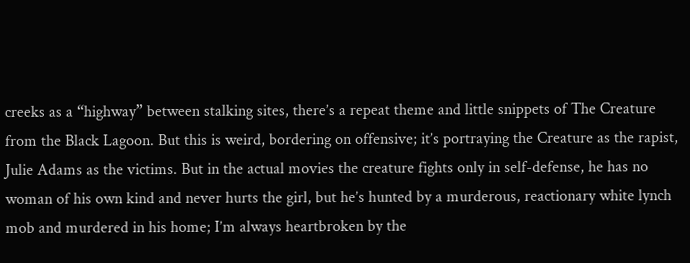creeks as a “highway” between stalking sites, there’s a repeat theme and little snippets of The Creature from the Black Lagoon. But this is weird, bordering on offensive; it’s portraying the Creature as the rapist, Julie Adams as the victims. But in the actual movies the creature fights only in self-defense, he has no woman of his own kind and never hurts the girl, but he’s hunted by a murderous, reactionary white lynch mob and murdered in his home; I’m always heartbroken by the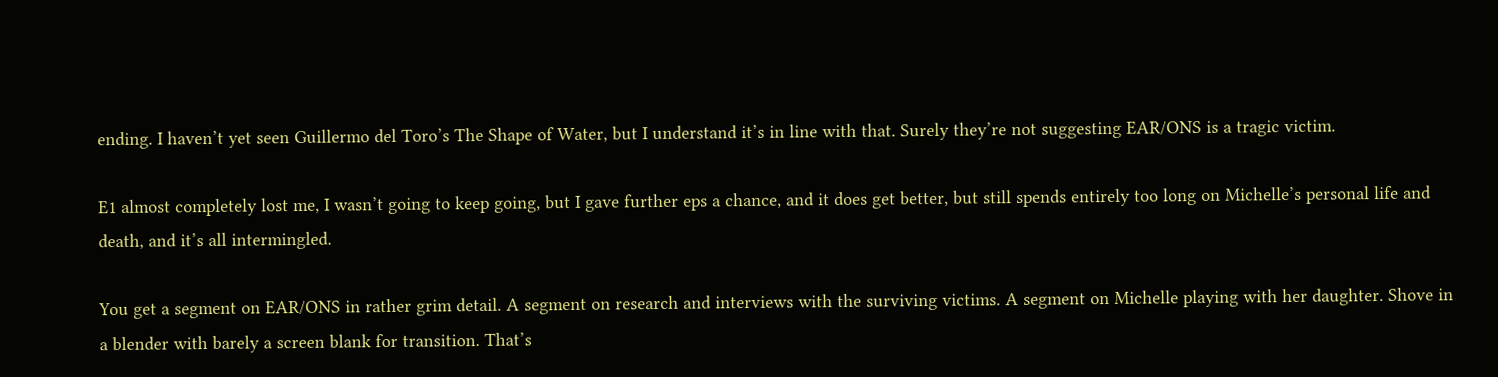ending. I haven’t yet seen Guillermo del Toro’s The Shape of Water, but I understand it’s in line with that. Surely they’re not suggesting EAR/ONS is a tragic victim.

E1 almost completely lost me, I wasn’t going to keep going, but I gave further eps a chance, and it does get better, but still spends entirely too long on Michelle’s personal life and death, and it’s all intermingled.

You get a segment on EAR/ONS in rather grim detail. A segment on research and interviews with the surviving victims. A segment on Michelle playing with her daughter. Shove in a blender with barely a screen blank for transition. That’s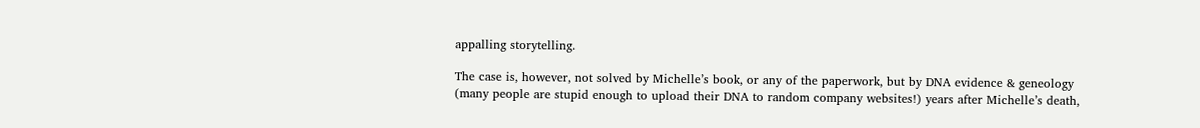appalling storytelling.

The case is, however, not solved by Michelle’s book, or any of the paperwork, but by DNA evidence & geneology (many people are stupid enough to upload their DNA to random company websites!) years after Michelle’s death,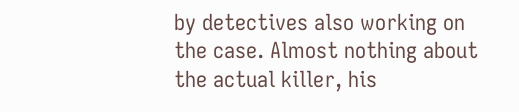by detectives also working on the case. Almost nothing about the actual killer, his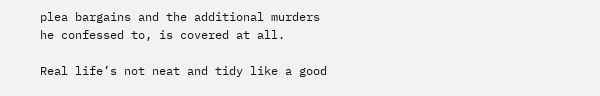plea bargains and the additional murders he confessed to, is covered at all.

Real life’s not neat and tidy like a good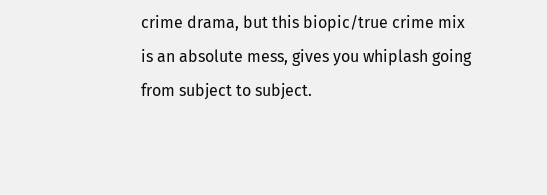crime drama, but this biopic/true crime mix is an absolute mess, gives you whiplash going from subject to subject.